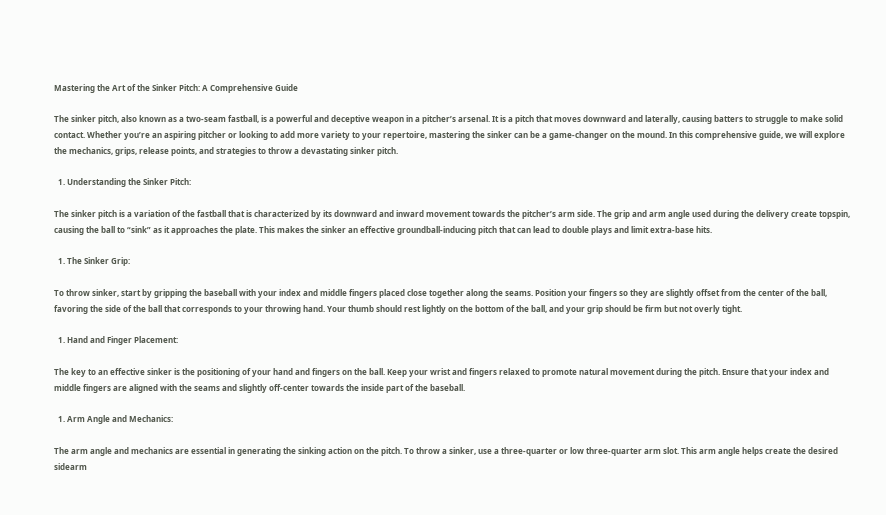Mastering the Art of the Sinker Pitch: A Comprehensive Guide

The sinker pitch, also known as a two-seam fastball, is a powerful and deceptive weapon in a pitcher’s arsenal. It is a pitch that moves downward and laterally, causing batters to struggle to make solid contact. Whether you’re an aspiring pitcher or looking to add more variety to your repertoire, mastering the sinker can be a game-changer on the mound. In this comprehensive guide, we will explore the mechanics, grips, release points, and strategies to throw a devastating sinker pitch.

  1. Understanding the Sinker Pitch:

The sinker pitch is a variation of the fastball that is characterized by its downward and inward movement towards the pitcher’s arm side. The grip and arm angle used during the delivery create topspin, causing the ball to “sink” as it approaches the plate. This makes the sinker an effective groundball-inducing pitch that can lead to double plays and limit extra-base hits.

  1. The Sinker Grip:

To throw sinker, start by gripping the baseball with your index and middle fingers placed close together along the seams. Position your fingers so they are slightly offset from the center of the ball, favoring the side of the ball that corresponds to your throwing hand. Your thumb should rest lightly on the bottom of the ball, and your grip should be firm but not overly tight.

  1. Hand and Finger Placement:

The key to an effective sinker is the positioning of your hand and fingers on the ball. Keep your wrist and fingers relaxed to promote natural movement during the pitch. Ensure that your index and middle fingers are aligned with the seams and slightly off-center towards the inside part of the baseball.

  1. Arm Angle and Mechanics:

The arm angle and mechanics are essential in generating the sinking action on the pitch. To throw a sinker, use a three-quarter or low three-quarter arm slot. This arm angle helps create the desired sidearm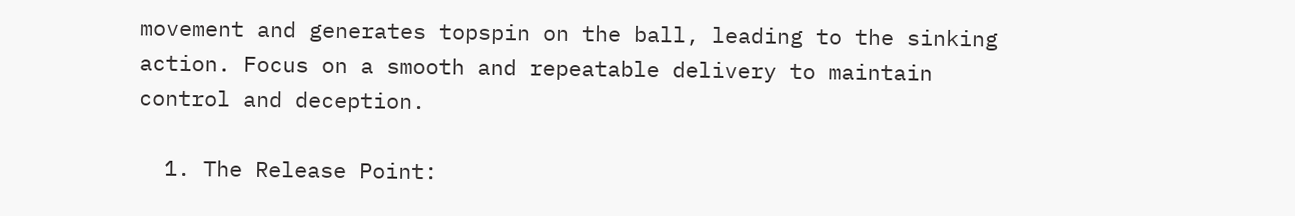movement and generates topspin on the ball, leading to the sinking action. Focus on a smooth and repeatable delivery to maintain control and deception.

  1. The Release Point: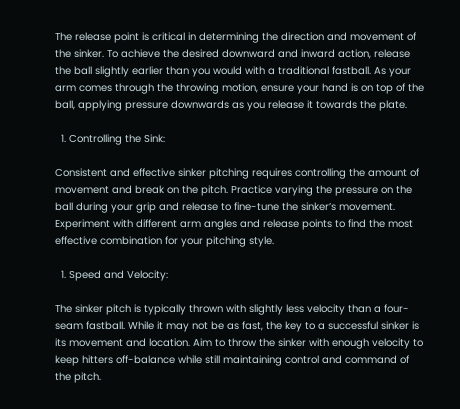The release point is critical in determining the direction and movement of the sinker. To achieve the desired downward and inward action, release the ball slightly earlier than you would with a traditional fastball. As your arm comes through the throwing motion, ensure your hand is on top of the ball, applying pressure downwards as you release it towards the plate.

  1. Controlling the Sink:

Consistent and effective sinker pitching requires controlling the amount of movement and break on the pitch. Practice varying the pressure on the ball during your grip and release to fine-tune the sinker’s movement. Experiment with different arm angles and release points to find the most effective combination for your pitching style.

  1. Speed and Velocity:

The sinker pitch is typically thrown with slightly less velocity than a four-seam fastball. While it may not be as fast, the key to a successful sinker is its movement and location. Aim to throw the sinker with enough velocity to keep hitters off-balance while still maintaining control and command of the pitch.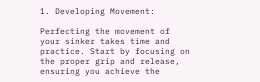1. Developing Movement:

Perfecting the movement of your sinker takes time and practice. Start by focusing on the proper grip and release, ensuring you achieve the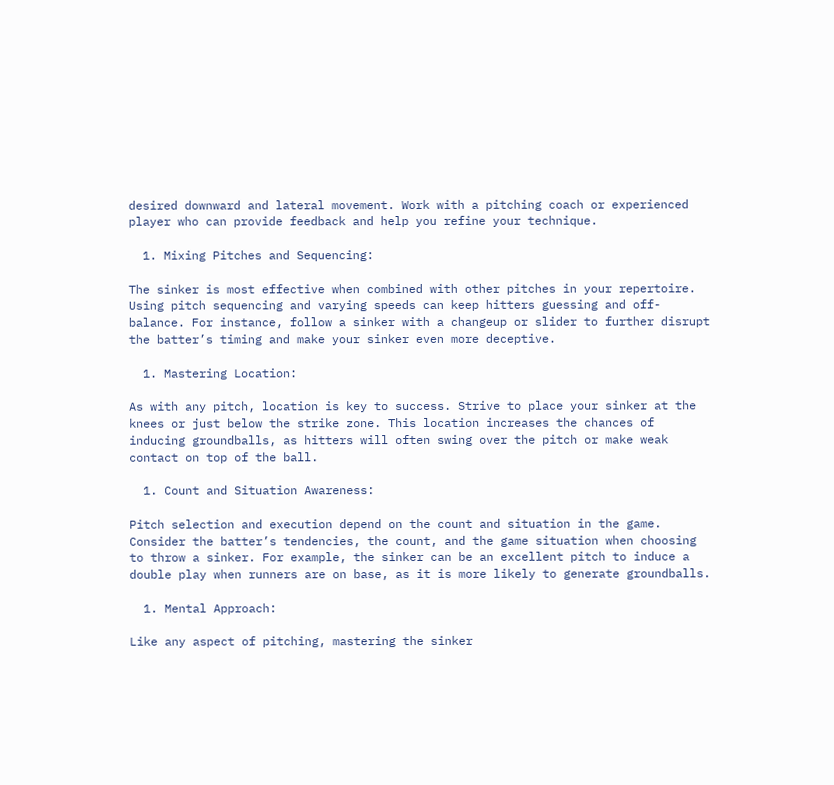desired downward and lateral movement. Work with a pitching coach or experienced player who can provide feedback and help you refine your technique.

  1. Mixing Pitches and Sequencing:

The sinker is most effective when combined with other pitches in your repertoire. Using pitch sequencing and varying speeds can keep hitters guessing and off-balance. For instance, follow a sinker with a changeup or slider to further disrupt the batter’s timing and make your sinker even more deceptive.

  1. Mastering Location:

As with any pitch, location is key to success. Strive to place your sinker at the knees or just below the strike zone. This location increases the chances of inducing groundballs, as hitters will often swing over the pitch or make weak contact on top of the ball.

  1. Count and Situation Awareness:

Pitch selection and execution depend on the count and situation in the game. Consider the batter’s tendencies, the count, and the game situation when choosing to throw a sinker. For example, the sinker can be an excellent pitch to induce a double play when runners are on base, as it is more likely to generate groundballs.

  1. Mental Approach:

Like any aspect of pitching, mastering the sinker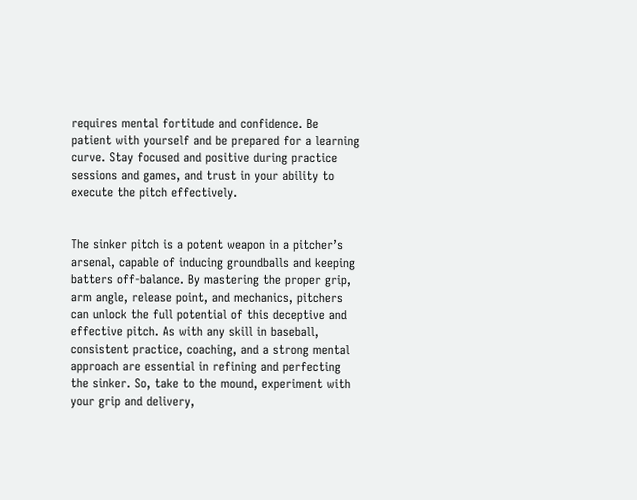requires mental fortitude and confidence. Be patient with yourself and be prepared for a learning curve. Stay focused and positive during practice sessions and games, and trust in your ability to execute the pitch effectively.


The sinker pitch is a potent weapon in a pitcher’s arsenal, capable of inducing groundballs and keeping batters off-balance. By mastering the proper grip, arm angle, release point, and mechanics, pitchers can unlock the full potential of this deceptive and effective pitch. As with any skill in baseball, consistent practice, coaching, and a strong mental approach are essential in refining and perfecting the sinker. So, take to the mound, experiment with your grip and delivery,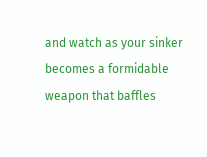and watch as your sinker becomes a formidable weapon that baffles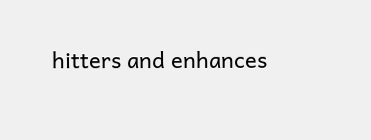hitters and enhances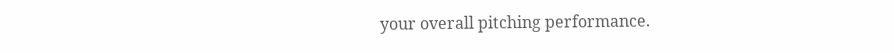your overall pitching performance.